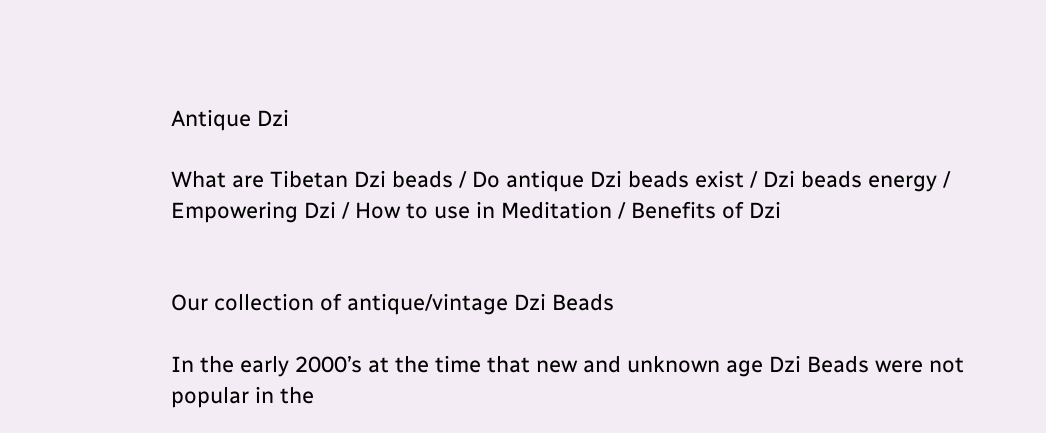Antique Dzi

What are Tibetan Dzi beads / Do antique Dzi beads exist / Dzi beads energy / Empowering Dzi / How to use in Meditation / Benefits of Dzi


Our collection of antique/vintage Dzi Beads

In the early 2000’s at the time that new and unknown age Dzi Beads were not popular in the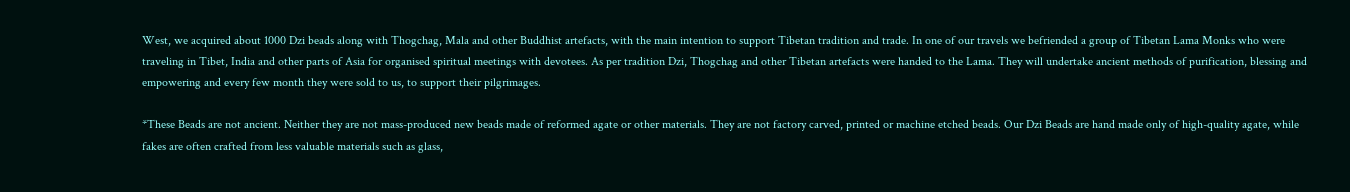West, we acquired about 1000 Dzi beads along with Thogchag, Mala and other Buddhist artefacts, with the main intention to support Tibetan tradition and trade. In one of our travels we befriended a group of Tibetan Lama Monks who were traveling in Tibet, India and other parts of Asia for organised spiritual meetings with devotees. As per tradition Dzi, Thogchag and other Tibetan artefacts were handed to the Lama. They will undertake ancient methods of purification, blessing and empowering and every few month they were sold to us, to support their pilgrimages.

*These Beads are not ancient. Neither they are not mass-produced new beads made of reformed agate or other materials. They are not factory carved, printed or machine etched beads. Our Dzi Beads are hand made only of high-quality agate, while fakes are often crafted from less valuable materials such as glass,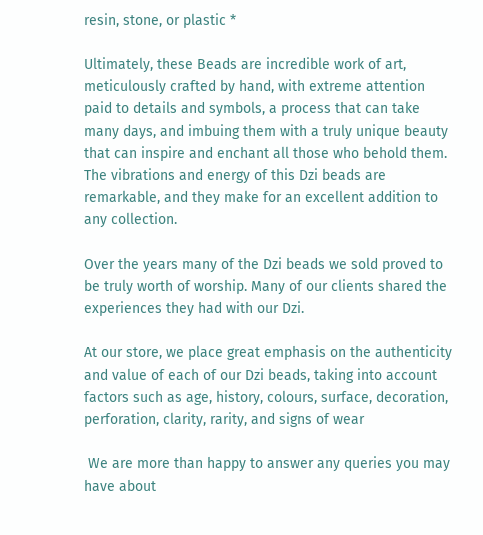resin, stone, or plastic *

Ultimately, these Beads are incredible work of art, meticulously crafted by hand, with extreme attention paid to details and symbols, a process that can take many days, and imbuing them with a truly unique beauty that can inspire and enchant all those who behold them. The vibrations and energy of this Dzi beads are remarkable, and they make for an excellent addition to any collection.

Over the years many of the Dzi beads we sold proved to be truly worth of worship. Many of our clients shared the experiences they had with our Dzi.

At our store, we place great emphasis on the authenticity and value of each of our Dzi beads, taking into account factors such as age, history, colours, surface, decoration, perforation, clarity, rarity, and signs of wear

 We are more than happy to answer any queries you may have about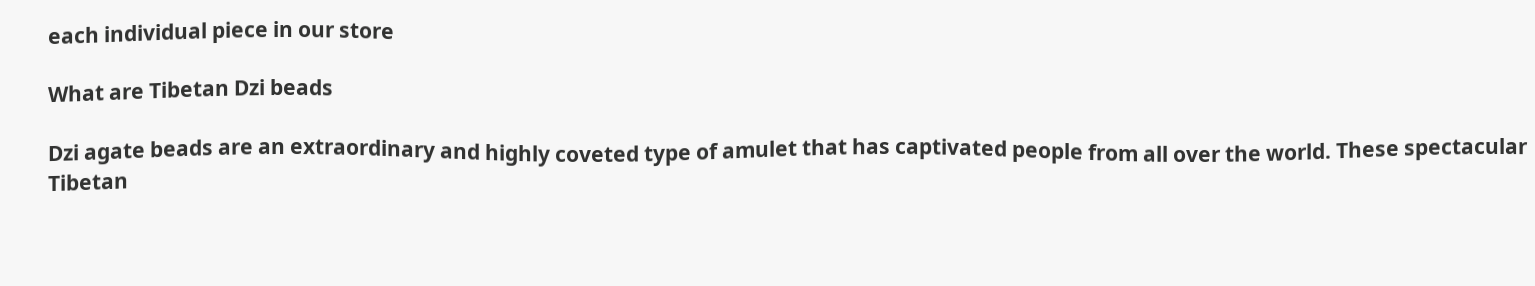each individual piece in our store

What are Tibetan Dzi beads

Dzi agate beads are an extraordinary and highly coveted type of amulet that has captivated people from all over the world. These spectacular Tibetan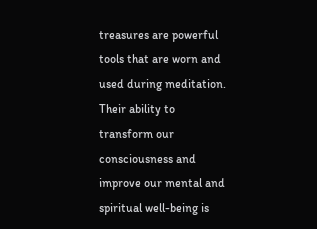treasures are powerful tools that are worn and used during meditation. Their ability to transform our consciousness and improve our mental and spiritual well-being is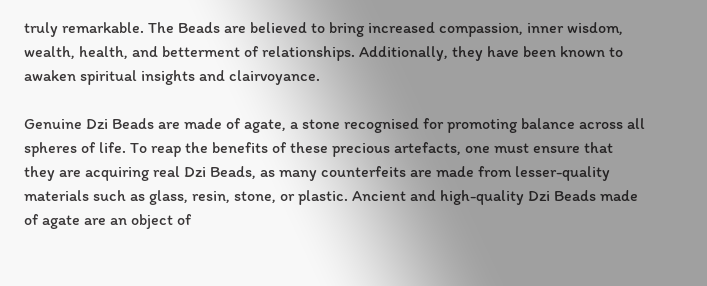truly remarkable. The Beads are believed to bring increased compassion, inner wisdom, wealth, health, and betterment of relationships. Additionally, they have been known to awaken spiritual insights and clairvoyance.

Genuine Dzi Beads are made of agate, a stone recognised for promoting balance across all spheres of life. To reap the benefits of these precious artefacts, one must ensure that they are acquiring real Dzi Beads, as many counterfeits are made from lesser-quality materials such as glass, resin, stone, or plastic. Ancient and high-quality Dzi Beads made of agate are an object of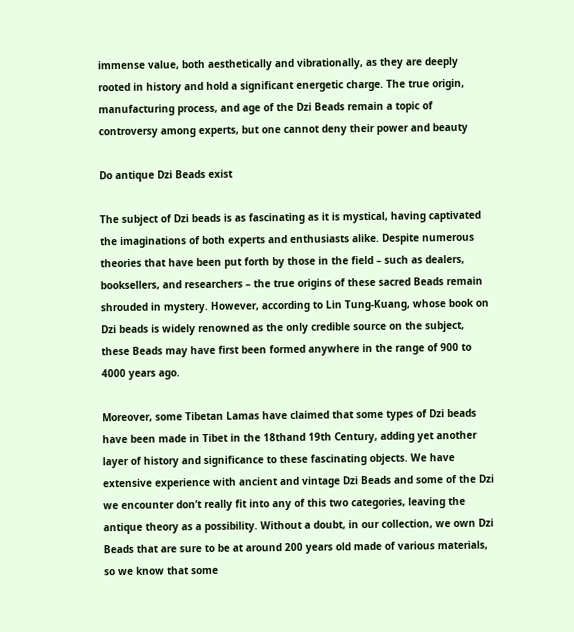immense value, both aesthetically and vibrationally, as they are deeply rooted in history and hold a significant energetic charge. The true origin, manufacturing process, and age of the Dzi Beads remain a topic of controversy among experts, but one cannot deny their power and beauty

Do antique Dzi Beads exist

The subject of Dzi beads is as fascinating as it is mystical, having captivated the imaginations of both experts and enthusiasts alike. Despite numerous theories that have been put forth by those in the field – such as dealers, booksellers, and researchers – the true origins of these sacred Beads remain shrouded in mystery. However, according to Lin Tung-Kuang, whose book on Dzi beads is widely renowned as the only credible source on the subject, these Beads may have first been formed anywhere in the range of 900 to 4000 years ago.

Moreover, some Tibetan Lamas have claimed that some types of Dzi beads have been made in Tibet in the 18thand 19th Century, adding yet another layer of history and significance to these fascinating objects. We have extensive experience with ancient and vintage Dzi Beads and some of the Dzi we encounter don’t really fit into any of this two categories, leaving the antique theory as a possibility. Without a doubt, in our collection, we own Dzi Beads that are sure to be at around 200 years old made of various materials, so we know that some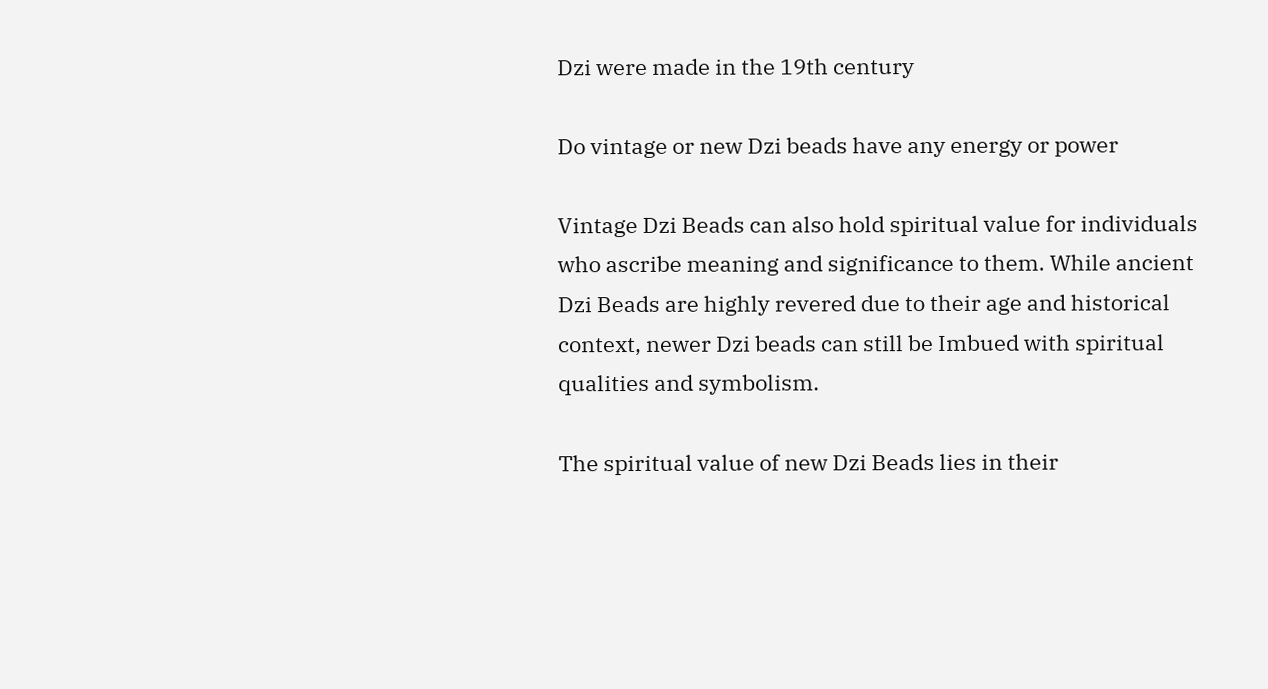Dzi were made in the 19th century

Do vintage or new Dzi beads have any energy or power

Vintage Dzi Beads can also hold spiritual value for individuals who ascribe meaning and significance to them. While ancient Dzi Beads are highly revered due to their age and historical context, newer Dzi beads can still be Imbued with spiritual qualities and symbolism.

The spiritual value of new Dzi Beads lies in their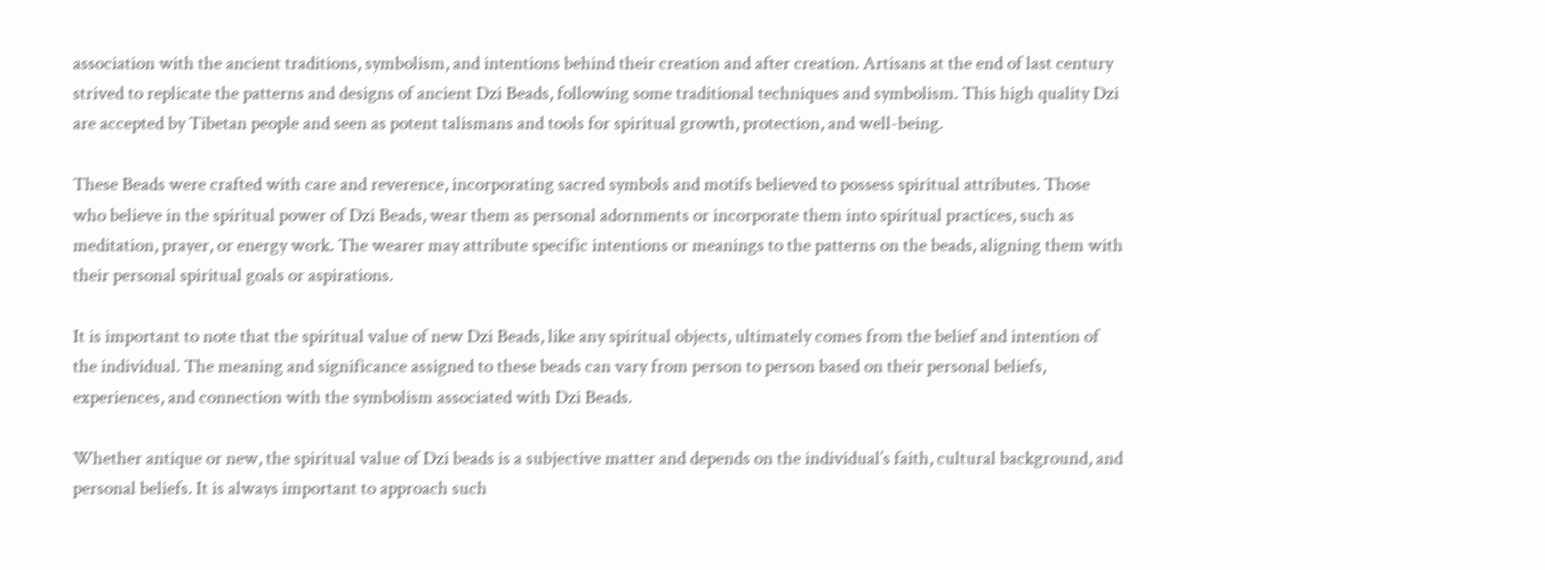association with the ancient traditions, symbolism, and intentions behind their creation and after creation. Artisans at the end of last century strived to replicate the patterns and designs of ancient Dzi Beads, following some traditional techniques and symbolism. This high quality Dzi are accepted by Tibetan people and seen as potent talismans and tools for spiritual growth, protection, and well-being.

These Beads were crafted with care and reverence, incorporating sacred symbols and motifs believed to possess spiritual attributes. Those who believe in the spiritual power of Dzi Beads, wear them as personal adornments or incorporate them into spiritual practices, such as meditation, prayer, or energy work. The wearer may attribute specific intentions or meanings to the patterns on the beads, aligning them with their personal spiritual goals or aspirations.

It is important to note that the spiritual value of new Dzi Beads, like any spiritual objects, ultimately comes from the belief and intention of the individual. The meaning and significance assigned to these beads can vary from person to person based on their personal beliefs, experiences, and connection with the symbolism associated with Dzi Beads.

Whether antique or new, the spiritual value of Dzi beads is a subjective matter and depends on the individual’s faith, cultural background, and personal beliefs. It is always important to approach such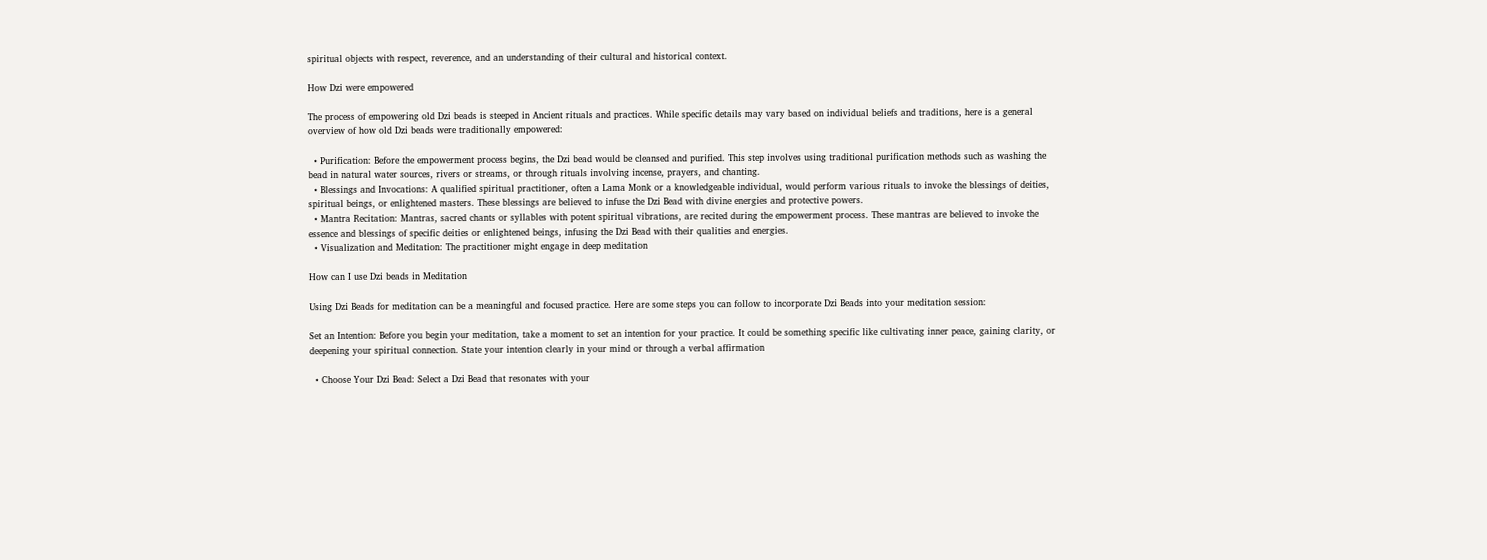spiritual objects with respect, reverence, and an understanding of their cultural and historical context.

How Dzi were empowered

The process of empowering old Dzi beads is steeped in Ancient rituals and practices. While specific details may vary based on individual beliefs and traditions, here is a general overview of how old Dzi beads were traditionally empowered:

  • Purification: Before the empowerment process begins, the Dzi bead would be cleansed and purified. This step involves using traditional purification methods such as washing the bead in natural water sources, rivers or streams, or through rituals involving incense, prayers, and chanting.
  • Blessings and Invocations: A qualified spiritual practitioner, often a Lama Monk or a knowledgeable individual, would perform various rituals to invoke the blessings of deities, spiritual beings, or enlightened masters. These blessings are believed to infuse the Dzi Bead with divine energies and protective powers.
  • Mantra Recitation: Mantras, sacred chants or syllables with potent spiritual vibrations, are recited during the empowerment process. These mantras are believed to invoke the essence and blessings of specific deities or enlightened beings, infusing the Dzi Bead with their qualities and energies.
  • Visualization and Meditation: The practitioner might engage in deep meditation

How can I use Dzi beads in Meditation

Using Dzi Beads for meditation can be a meaningful and focused practice. Here are some steps you can follow to incorporate Dzi Beads into your meditation session:

Set an Intention: Before you begin your meditation, take a moment to set an intention for your practice. It could be something specific like cultivating inner peace, gaining clarity, or deepening your spiritual connection. State your intention clearly in your mind or through a verbal affirmation

  • Choose Your Dzi Bead: Select a Dzi Bead that resonates with your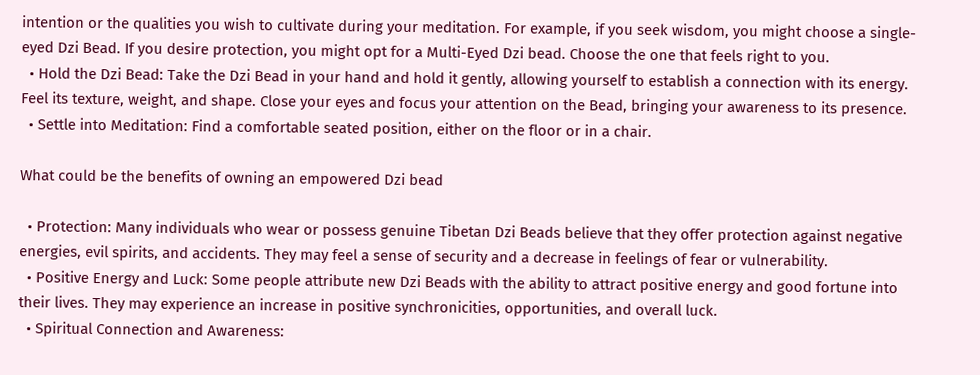intention or the qualities you wish to cultivate during your meditation. For example, if you seek wisdom, you might choose a single-eyed Dzi Bead. If you desire protection, you might opt for a Multi-Eyed Dzi bead. Choose the one that feels right to you.
  • Hold the Dzi Bead: Take the Dzi Bead in your hand and hold it gently, allowing yourself to establish a connection with its energy. Feel its texture, weight, and shape. Close your eyes and focus your attention on the Bead, bringing your awareness to its presence.
  • Settle into Meditation: Find a comfortable seated position, either on the floor or in a chair.

What could be the benefits of owning an empowered Dzi bead

  • Protection: Many individuals who wear or possess genuine Tibetan Dzi Beads believe that they offer protection against negative energies, evil spirits, and accidents. They may feel a sense of security and a decrease in feelings of fear or vulnerability.
  • Positive Energy and Luck: Some people attribute new Dzi Beads with the ability to attract positive energy and good fortune into their lives. They may experience an increase in positive synchronicities, opportunities, and overall luck.
  • Spiritual Connection and Awareness: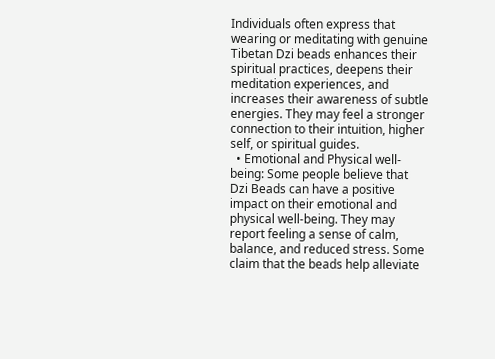Individuals often express that wearing or meditating with genuine Tibetan Dzi beads enhances their spiritual practices, deepens their meditation experiences, and increases their awareness of subtle energies. They may feel a stronger connection to their intuition, higher self, or spiritual guides.
  • Emotional and Physical well-being: Some people believe that Dzi Beads can have a positive impact on their emotional and physical well-being. They may report feeling a sense of calm, balance, and reduced stress. Some claim that the beads help alleviate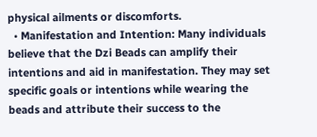physical ailments or discomforts.
  • Manifestation and Intention: Many individuals believe that the Dzi Beads can amplify their intentions and aid in manifestation. They may set specific goals or intentions while wearing the beads and attribute their success to the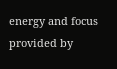energy and focus provided by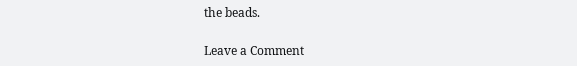the beads.

Leave a Comment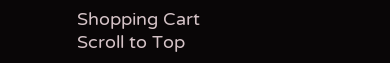Shopping Cart
Scroll to Top